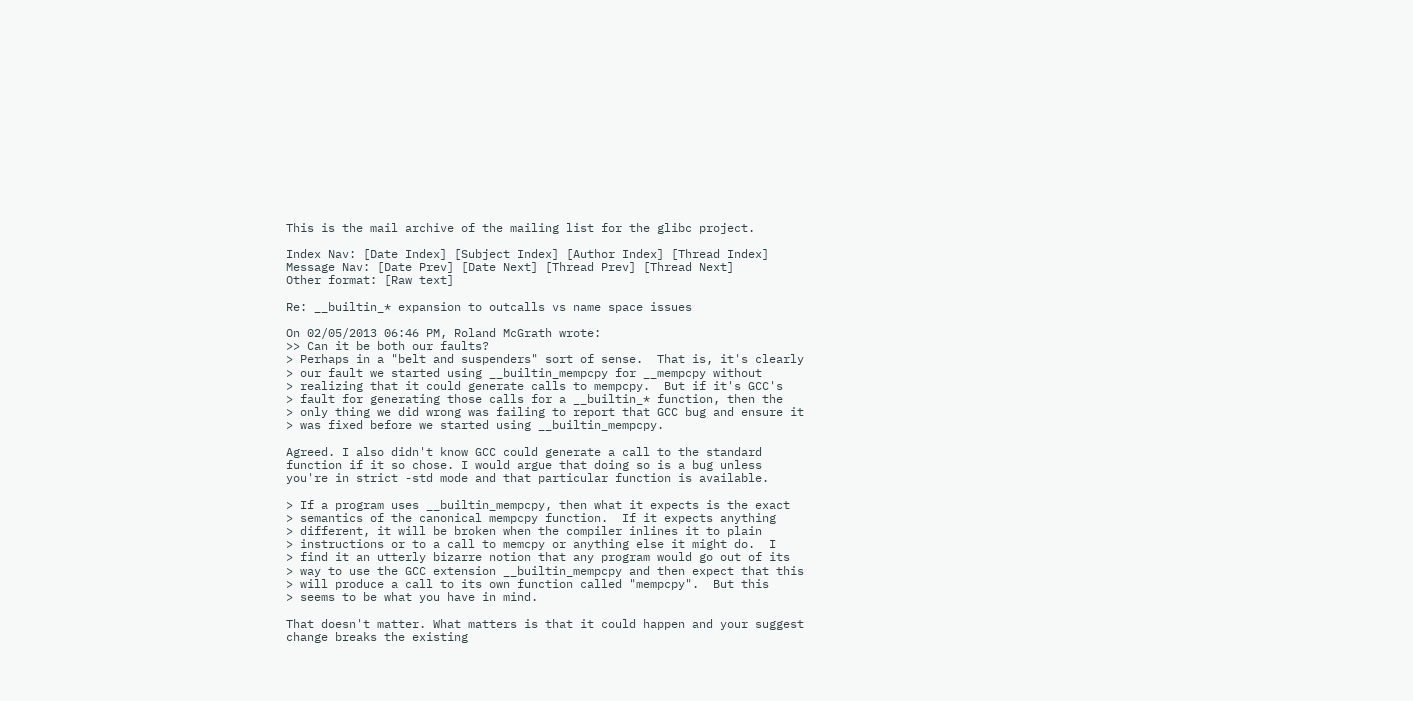This is the mail archive of the mailing list for the glibc project.

Index Nav: [Date Index] [Subject Index] [Author Index] [Thread Index]
Message Nav: [Date Prev] [Date Next] [Thread Prev] [Thread Next]
Other format: [Raw text]

Re: __builtin_* expansion to outcalls vs name space issues

On 02/05/2013 06:46 PM, Roland McGrath wrote:
>> Can it be both our faults?
> Perhaps in a "belt and suspenders" sort of sense.  That is, it's clearly
> our fault we started using __builtin_mempcpy for __mempcpy without
> realizing that it could generate calls to mempcpy.  But if it's GCC's
> fault for generating those calls for a __builtin_* function, then the
> only thing we did wrong was failing to report that GCC bug and ensure it
> was fixed before we started using __builtin_mempcpy.

Agreed. I also didn't know GCC could generate a call to the standard
function if it so chose. I would argue that doing so is a bug unless
you're in strict -std mode and that particular function is available.

> If a program uses __builtin_mempcpy, then what it expects is the exact
> semantics of the canonical mempcpy function.  If it expects anything
> different, it will be broken when the compiler inlines it to plain
> instructions or to a call to memcpy or anything else it might do.  I
> find it an utterly bizarre notion that any program would go out of its
> way to use the GCC extension __builtin_mempcpy and then expect that this
> will produce a call to its own function called "mempcpy".  But this
> seems to be what you have in mind.

That doesn't matter. What matters is that it could happen and your suggest
change breaks the existing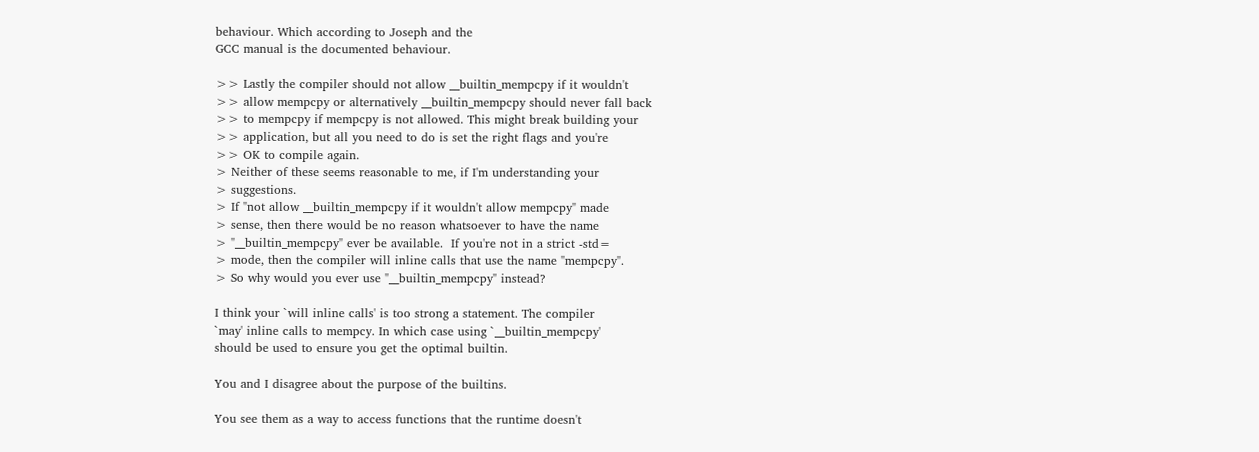behaviour. Which according to Joseph and the
GCC manual is the documented behaviour.

>> Lastly the compiler should not allow __builtin_mempcpy if it wouldn't
>> allow mempcpy or alternatively __builtin_mempcpy should never fall back
>> to mempcpy if mempcpy is not allowed. This might break building your
>> application, but all you need to do is set the right flags and you're
>> OK to compile again.
> Neither of these seems reasonable to me, if I'm understanding your
> suggestions.
> If "not allow __builtin_mempcpy if it wouldn't allow mempcpy" made
> sense, then there would be no reason whatsoever to have the name
> "__builtin_mempcpy" ever be available.  If you're not in a strict -std=
> mode, then the compiler will inline calls that use the name "mempcpy".
> So why would you ever use "__builtin_mempcpy" instead?

I think your `will inline calls' is too strong a statement. The compiler
`may' inline calls to mempcy. In which case using `__builtin_mempcpy'
should be used to ensure you get the optimal builtin.

You and I disagree about the purpose of the builtins.

You see them as a way to access functions that the runtime doesn't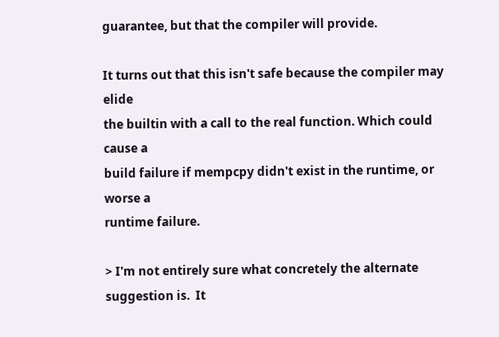guarantee, but that the compiler will provide.

It turns out that this isn't safe because the compiler may elide
the builtin with a call to the real function. Which could cause a
build failure if mempcpy didn't exist in the runtime, or worse a
runtime failure.

> I'm not entirely sure what concretely the alternate suggestion is.  It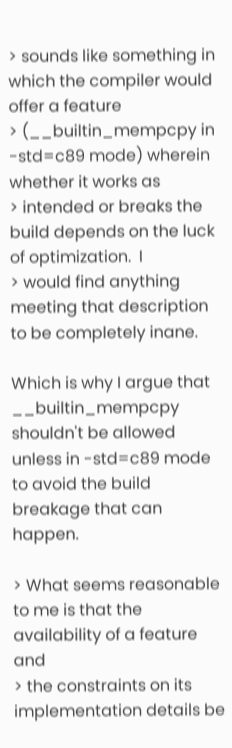> sounds like something in which the compiler would offer a feature
> (__builtin_mempcpy in -std=c89 mode) wherein whether it works as
> intended or breaks the build depends on the luck of optimization.  I
> would find anything meeting that description to be completely inane.

Which is why I argue that __builtin_mempcpy shouldn't be allowed
unless in -std=c89 mode to avoid the build breakage that can happen.

> What seems reasonable to me is that the availability of a feature and
> the constraints on its implementation details be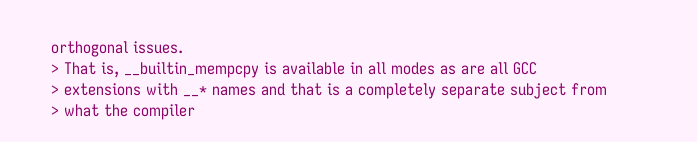orthogonal issues.
> That is, __builtin_mempcpy is available in all modes as are all GCC
> extensions with __* names and that is a completely separate subject from
> what the compiler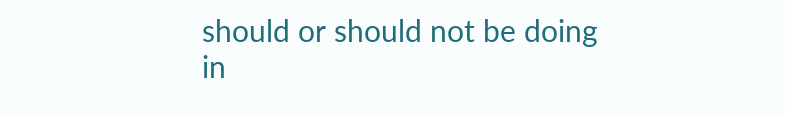should or should not be doing in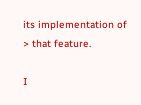its implementation of
> that feature.

I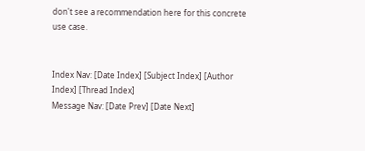don't see a recommendation here for this concrete use case.


Index Nav: [Date Index] [Subject Index] [Author Index] [Thread Index]
Message Nav: [Date Prev] [Date Next]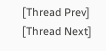[Thread Prev] [Thread Next]